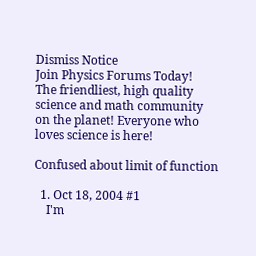Dismiss Notice
Join Physics Forums Today!
The friendliest, high quality science and math community on the planet! Everyone who loves science is here!

Confused about limit of function

  1. Oct 18, 2004 #1
    I'm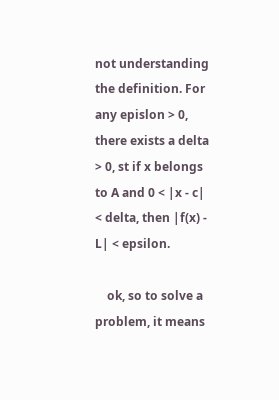not understanding the definition. For any epislon > 0, there exists a delta > 0, st if x belongs to A and 0 < |x - c| < delta, then |f(x) - L| < epsilon.

    ok, so to solve a problem, it means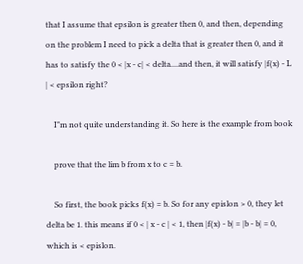that I assume that epsilon is greater then 0, and then, depending on the problem I need to pick a delta that is greater then 0, and it has to satisfy the 0 < |x - c| < delta....and then, it will satisfy |f(x) - L | < epsilon right?

    I"m not quite understanding it. So here is the example from book

    prove that the lim b from x to c = b.

    So first, the book picks f(x) = b. So for any epislon > 0, they let delta be 1. this means if 0 < | x - c | < 1, then |f(x) - b| = |b - b| = 0, which is < epislon.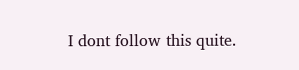I dont follow this quite.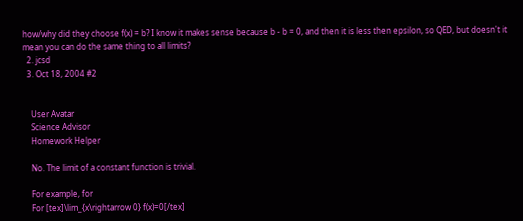how/why did they choose f(x) = b? I know it makes sense because b - b = 0, and then it is less then epsilon, so QED, but doesn't it mean you can do the same thing to all limits?
  2. jcsd
  3. Oct 18, 2004 #2


    User Avatar
    Science Advisor
    Homework Helper

    No. The limit of a constant function is trivial.

    For example, for
    For [tex]\lim_{x\rightarrow 0} f(x)=0[/tex]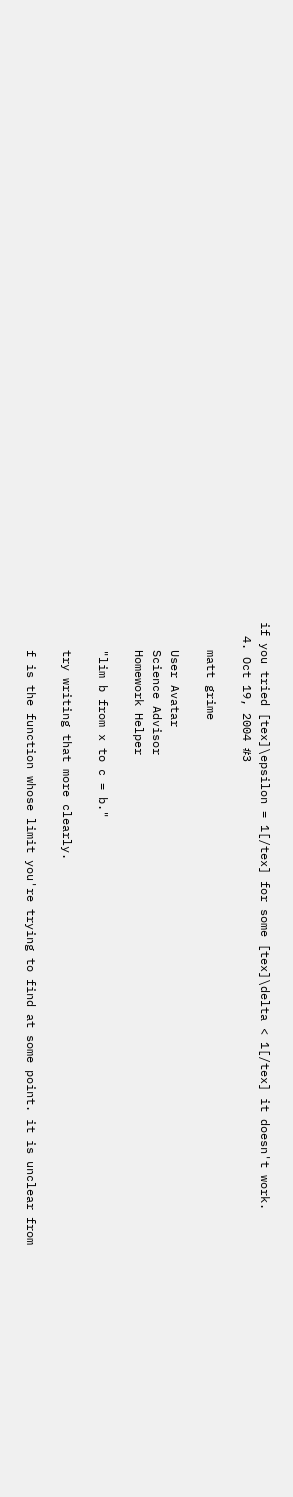if you tried [tex]\epsilon = 1[/tex] for some [tex]\delta < 1[/tex] it doesn't work.
  4. Oct 19, 2004 #3

    matt grime

    User Avatar
    Science Advisor
    Homework Helper

    "lim b from x to c = b."

    try writing that more clearly.

    f is the function whose limit you're trying to find at some point. it is unclear from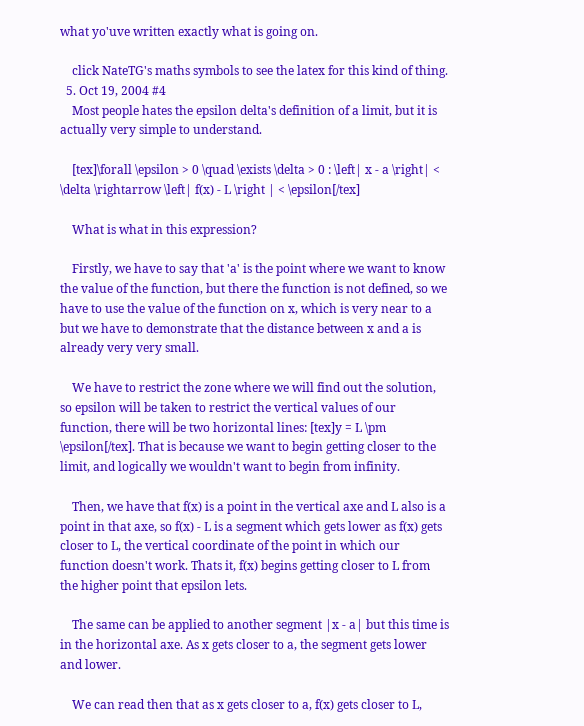what yo'uve written exactly what is going on.

    click NateTG's maths symbols to see the latex for this kind of thing.
  5. Oct 19, 2004 #4
    Most people hates the epsilon delta's definition of a limit, but it is actually very simple to understand.

    [tex]\forall \epsilon > 0 \quad \exists \delta > 0 : \left| x - a \right| < \delta \rightarrow \left| f(x) - L \right | < \epsilon[/tex]

    What is what in this expression?

    Firstly, we have to say that 'a' is the point where we want to know the value of the function, but there the function is not defined, so we have to use the value of the function on x, which is very near to a but we have to demonstrate that the distance between x and a is already very very small.

    We have to restrict the zone where we will find out the solution, so epsilon will be taken to restrict the vertical values of our function, there will be two horizontal lines: [tex]y = L \pm \epsilon[/tex]. That is because we want to begin getting closer to the limit, and logically we wouldn't want to begin from infinity.

    Then, we have that f(x) is a point in the vertical axe and L also is a point in that axe, so f(x) - L is a segment which gets lower as f(x) gets closer to L, the vertical coordinate of the point in which our function doesn't work. Thats it, f(x) begins getting closer to L from the higher point that epsilon lets.

    The same can be applied to another segment |x - a| but this time is in the horizontal axe. As x gets closer to a, the segment gets lower and lower.

    We can read then that as x gets closer to a, f(x) gets closer to L,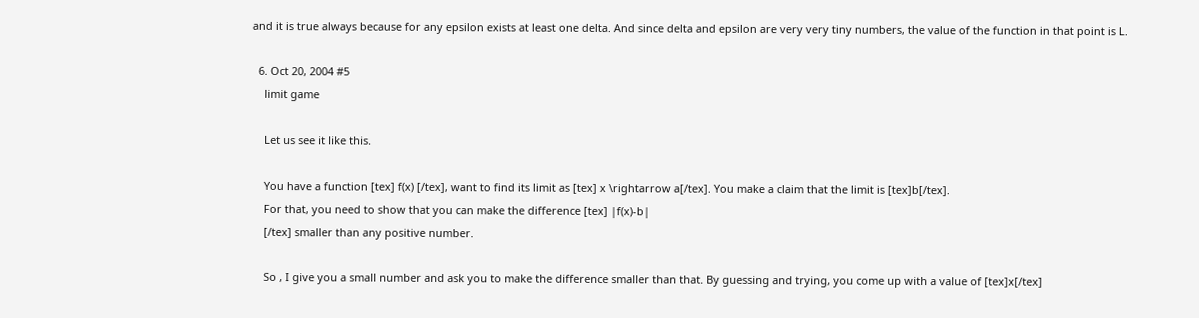and it is true always because for any epsilon exists at least one delta. And since delta and epsilon are very very tiny numbers, the value of the function in that point is L.

  6. Oct 20, 2004 #5
    limit game

    Let us see it like this.

    You have a function [tex] f(x) [/tex], want to find its limit as [tex] x \rightarrow a[/tex]. You make a claim that the limit is [tex]b[/tex].
    For that, you need to show that you can make the difference [tex] |f(x)-b|
    [/tex] smaller than any positive number.

    So , I give you a small number and ask you to make the difference smaller than that. By guessing and trying, you come up with a value of [tex]x[/tex]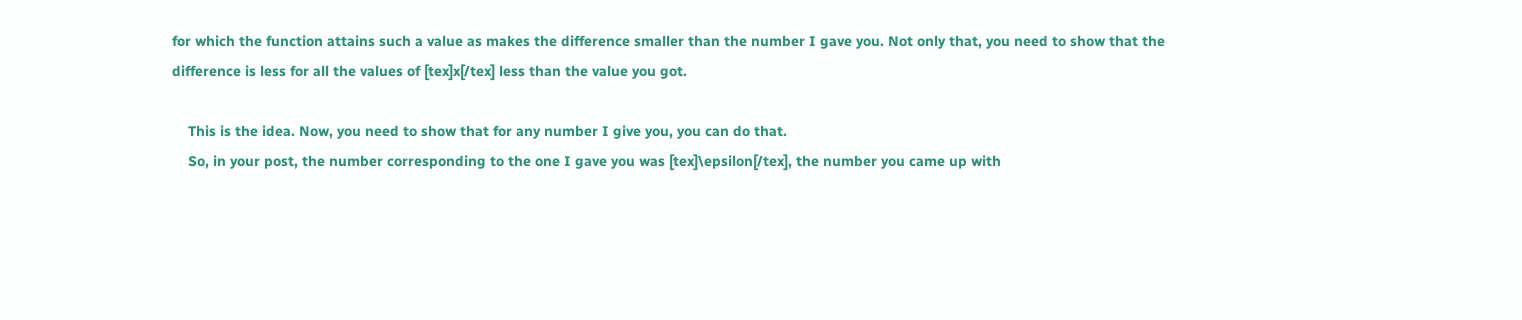for which the function attains such a value as makes the difference smaller than the number I gave you. Not only that, you need to show that the difference is less for all the values of [tex]x[/tex] less than the value you got.

    This is the idea. Now, you need to show that for any number I give you, you can do that.
    So, in your post, the number corresponding to the one I gave you was [tex]\epsilon[/tex], the number you came up with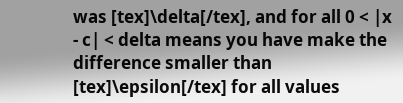was [tex]\delta[/tex], and for all 0 < |x - c| < delta means you have make the difference smaller than [tex]\epsilon[/tex] for all values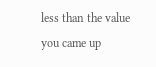less than the value you came up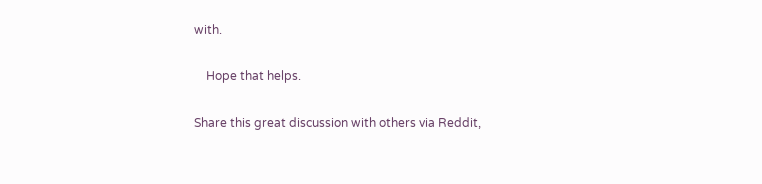with.

    Hope that helps.

Share this great discussion with others via Reddit,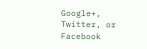Google+, Twitter, or Facebook